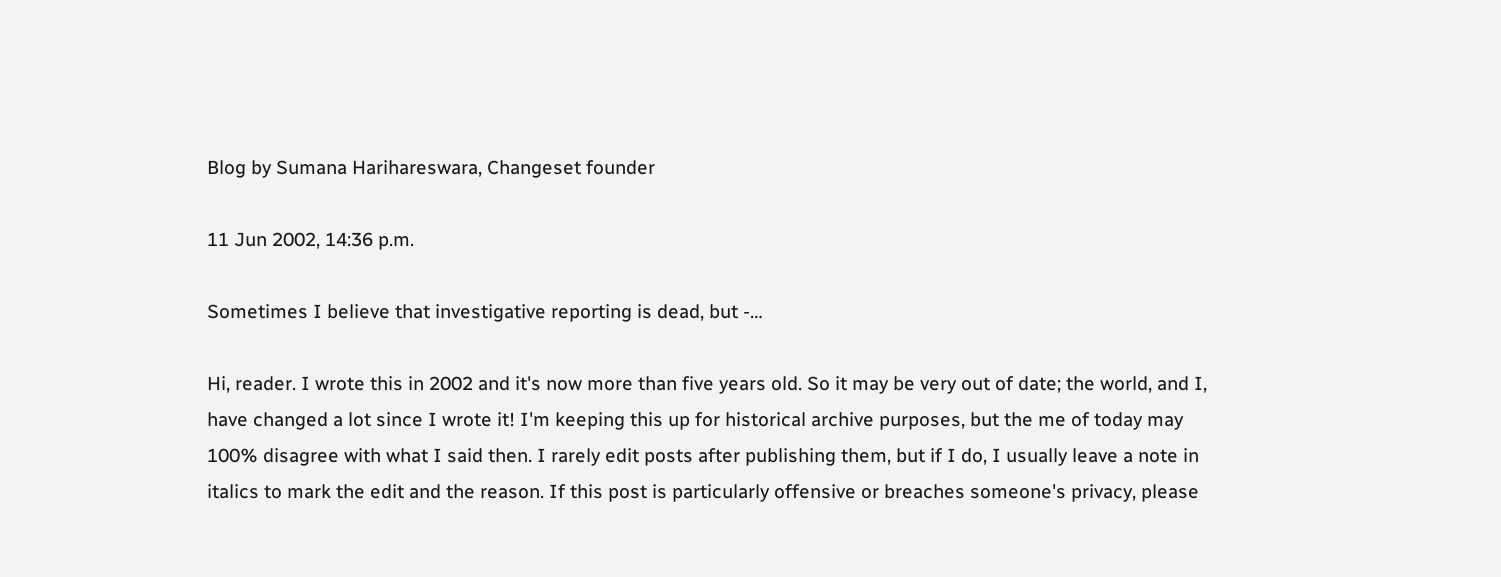Blog by Sumana Harihareswara, Changeset founder

11 Jun 2002, 14:36 p.m.

Sometimes I believe that investigative reporting is dead, but -…

Hi, reader. I wrote this in 2002 and it's now more than five years old. So it may be very out of date; the world, and I, have changed a lot since I wrote it! I'm keeping this up for historical archive purposes, but the me of today may 100% disagree with what I said then. I rarely edit posts after publishing them, but if I do, I usually leave a note in italics to mark the edit and the reason. If this post is particularly offensive or breaches someone's privacy, please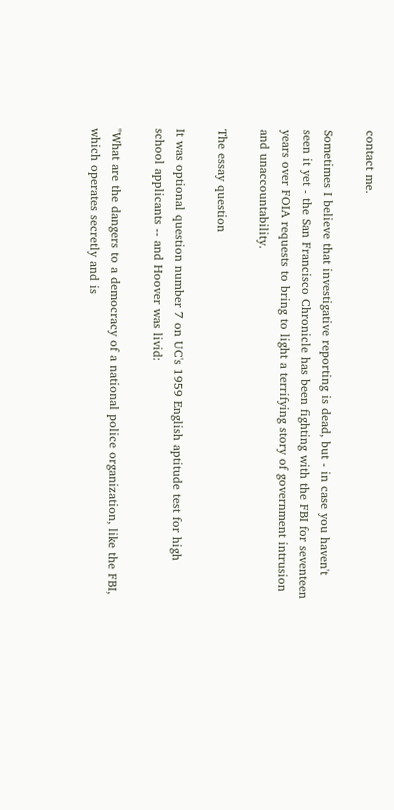contact me.

Sometimes I believe that investigative reporting is dead, but - in case you haven't seen it yet - the San Francisco Chronicle has been fighting with the FBI for seventeen years over FOIA requests to bring to light a terrifying story of government intrusion and unaccountability.

The essay question

It was optional question number 7 on UC's 1959 English aptitude test for high school applicants -- and Hoover was livid:

"What are the dangers to a democracy of a national police organization, like the FBI, which operates secretly and is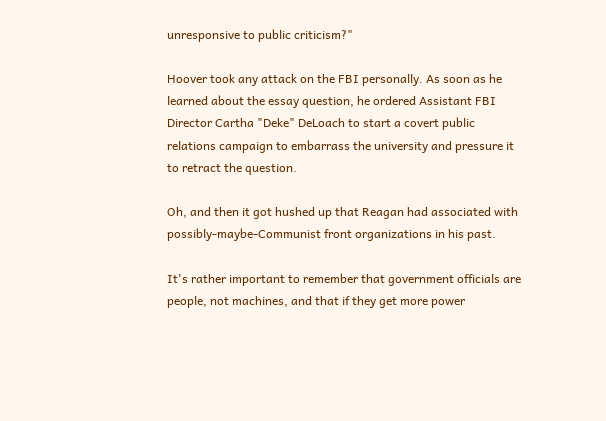unresponsive to public criticism?"

Hoover took any attack on the FBI personally. As soon as he learned about the essay question, he ordered Assistant FBI Director Cartha "Deke" DeLoach to start a covert public relations campaign to embarrass the university and pressure it to retract the question.

Oh, and then it got hushed up that Reagan had associated with possibly-maybe-Communist front organizations in his past.

It's rather important to remember that government officials are people, not machines, and that if they get more power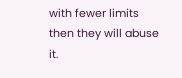with fewer limits then they will abuse it.